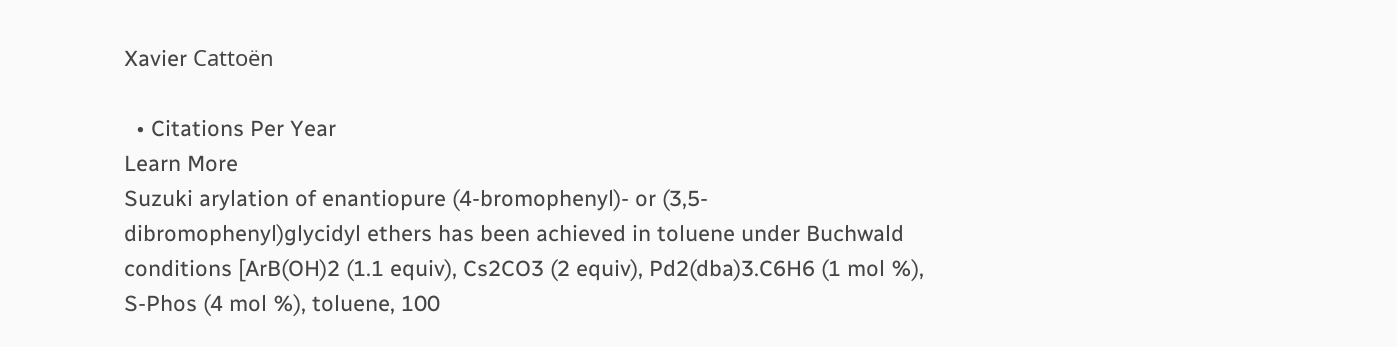Xavier Cattoën

  • Citations Per Year
Learn More
Suzuki arylation of enantiopure (4-bromophenyl)- or (3,5-dibromophenyl)glycidyl ethers has been achieved in toluene under Buchwald conditions [ArB(OH)2 (1.1 equiv), Cs2CO3 (2 equiv), Pd2(dba)3.C6H6 (1 mol %), S-Phos (4 mol %), toluene, 100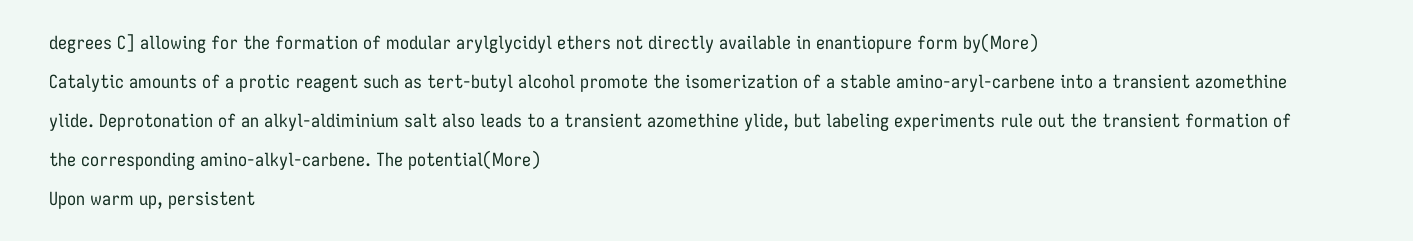degrees C] allowing for the formation of modular arylglycidyl ethers not directly available in enantiopure form by(More)
Catalytic amounts of a protic reagent such as tert-butyl alcohol promote the isomerization of a stable amino-aryl-carbene into a transient azomethine ylide. Deprotonation of an alkyl-aldiminium salt also leads to a transient azomethine ylide, but labeling experiments rule out the transient formation of the corresponding amino-alkyl-carbene. The potential(More)
Upon warm up, persistent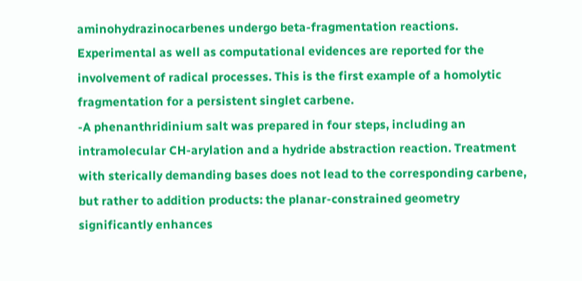aminohydrazinocarbenes undergo beta-fragmentation reactions. Experimental as well as computational evidences are reported for the involvement of radical processes. This is the first example of a homolytic fragmentation for a persistent singlet carbene.
-A phenanthridinium salt was prepared in four steps, including an intramolecular CH-arylation and a hydride abstraction reaction. Treatment with sterically demanding bases does not lead to the corresponding carbene, but rather to addition products: the planar-constrained geometry significantly enhances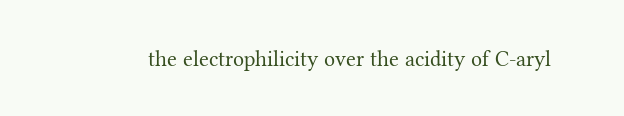the electrophilicity over the acidity of C-aryl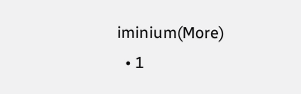iminium(More)
  • 1